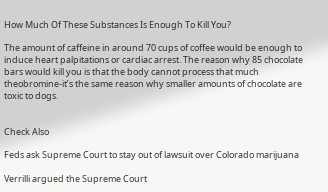How Much Of These Substances Is Enough To Kill You?

The amount of caffeine in around 70 cups of coffee would be enough to induce heart palpitations or cardiac arrest. The reason why 85 chocolate bars would kill you is that the body cannot process that much theobromine-it’s the same reason why smaller amounts of chocolate are toxic to dogs.


Check Also

Feds ask Supreme Court to stay out of lawsuit over Colorado marijuana

Verrilli argued the Supreme Court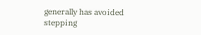generally has avoided stepping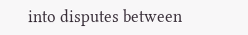into disputes between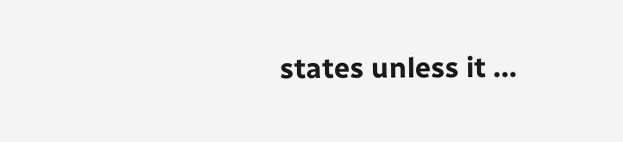states unless it ...